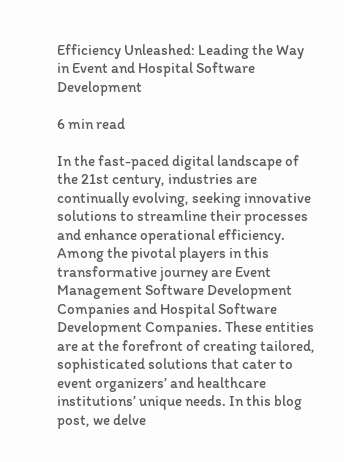Efficiency Unleashed: Leading the Way in Event and Hospital Software Development

6 min read

In the fast-paced digital landscape of the 21st century, industries are continually evolving, seeking innovative solutions to streamline their processes and enhance operational efficiency. Among the pivotal players in this transformative journey are Event Management Software Development Companies and Hospital Software Development Companies. These entities are at the forefront of creating tailored, sophisticated solutions that cater to event organizers’ and healthcare institutions’ unique needs. In this blog post, we delve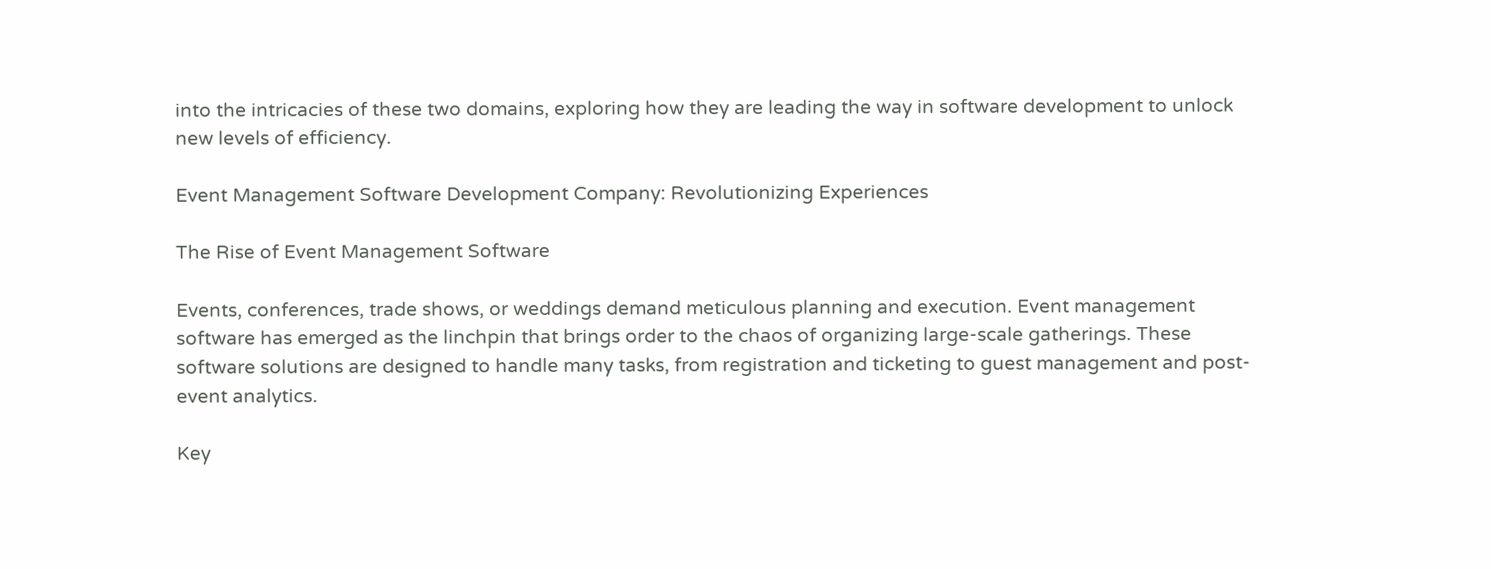into the intricacies of these two domains, exploring how they are leading the way in software development to unlock new levels of efficiency.

Event Management Software Development Company: Revolutionizing Experiences

The Rise of Event Management Software

Events, conferences, trade shows, or weddings demand meticulous planning and execution. Event management software has emerged as the linchpin that brings order to the chaos of organizing large-scale gatherings. These software solutions are designed to handle many tasks, from registration and ticketing to guest management and post-event analytics.

Key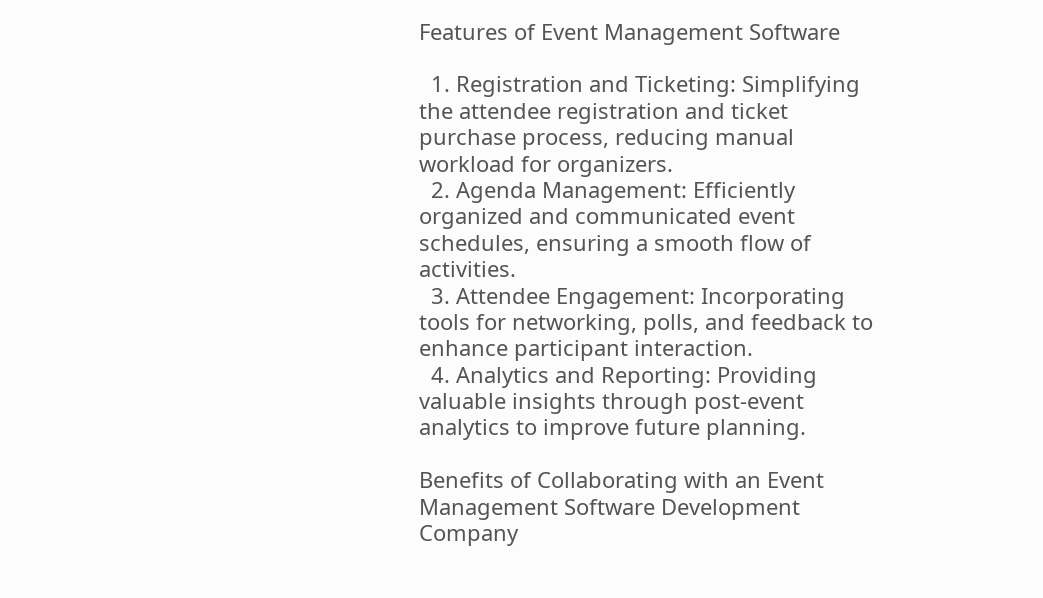Features of Event Management Software

  1. Registration and Ticketing: Simplifying the attendee registration and ticket purchase process, reducing manual workload for organizers.
  2. Agenda Management: Efficiently organized and communicated event schedules, ensuring a smooth flow of activities.
  3. Attendee Engagement: Incorporating tools for networking, polls, and feedback to enhance participant interaction.
  4. Analytics and Reporting: Providing valuable insights through post-event analytics to improve future planning.

Benefits of Collaborating with an Event Management Software Development Company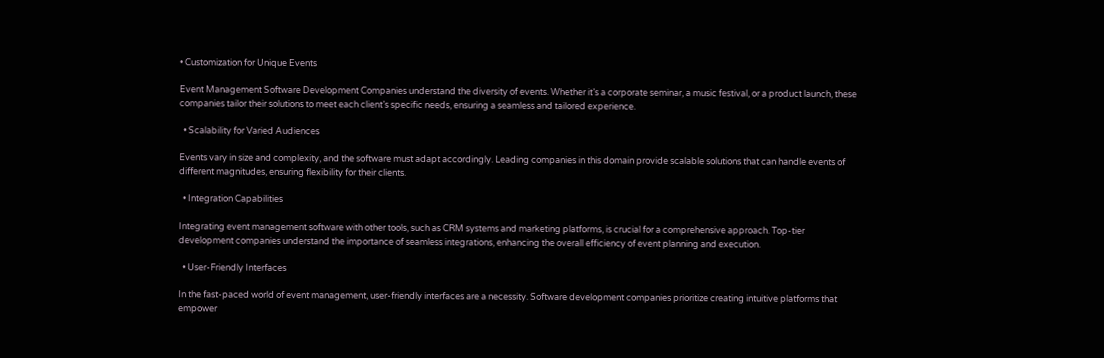• Customization for Unique Events

Event Management Software Development Companies understand the diversity of events. Whether it’s a corporate seminar, a music festival, or a product launch, these companies tailor their solutions to meet each client’s specific needs, ensuring a seamless and tailored experience.

  • Scalability for Varied Audiences

Events vary in size and complexity, and the software must adapt accordingly. Leading companies in this domain provide scalable solutions that can handle events of different magnitudes, ensuring flexibility for their clients.

  • Integration Capabilities

Integrating event management software with other tools, such as CRM systems and marketing platforms, is crucial for a comprehensive approach. Top-tier development companies understand the importance of seamless integrations, enhancing the overall efficiency of event planning and execution.

  • User-Friendly Interfaces

In the fast-paced world of event management, user-friendly interfaces are a necessity. Software development companies prioritize creating intuitive platforms that empower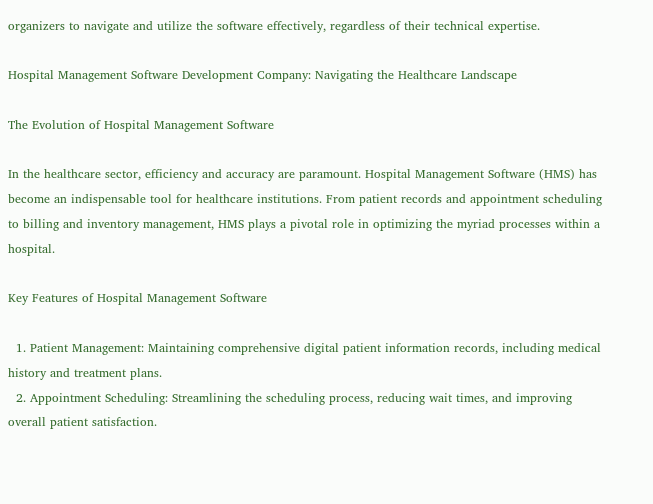organizers to navigate and utilize the software effectively, regardless of their technical expertise.

Hospital Management Software Development Company: Navigating the Healthcare Landscape

The Evolution of Hospital Management Software

In the healthcare sector, efficiency and accuracy are paramount. Hospital Management Software (HMS) has become an indispensable tool for healthcare institutions. From patient records and appointment scheduling to billing and inventory management, HMS plays a pivotal role in optimizing the myriad processes within a hospital.

Key Features of Hospital Management Software

  1. Patient Management: Maintaining comprehensive digital patient information records, including medical history and treatment plans.
  2. Appointment Scheduling: Streamlining the scheduling process, reducing wait times, and improving overall patient satisfaction.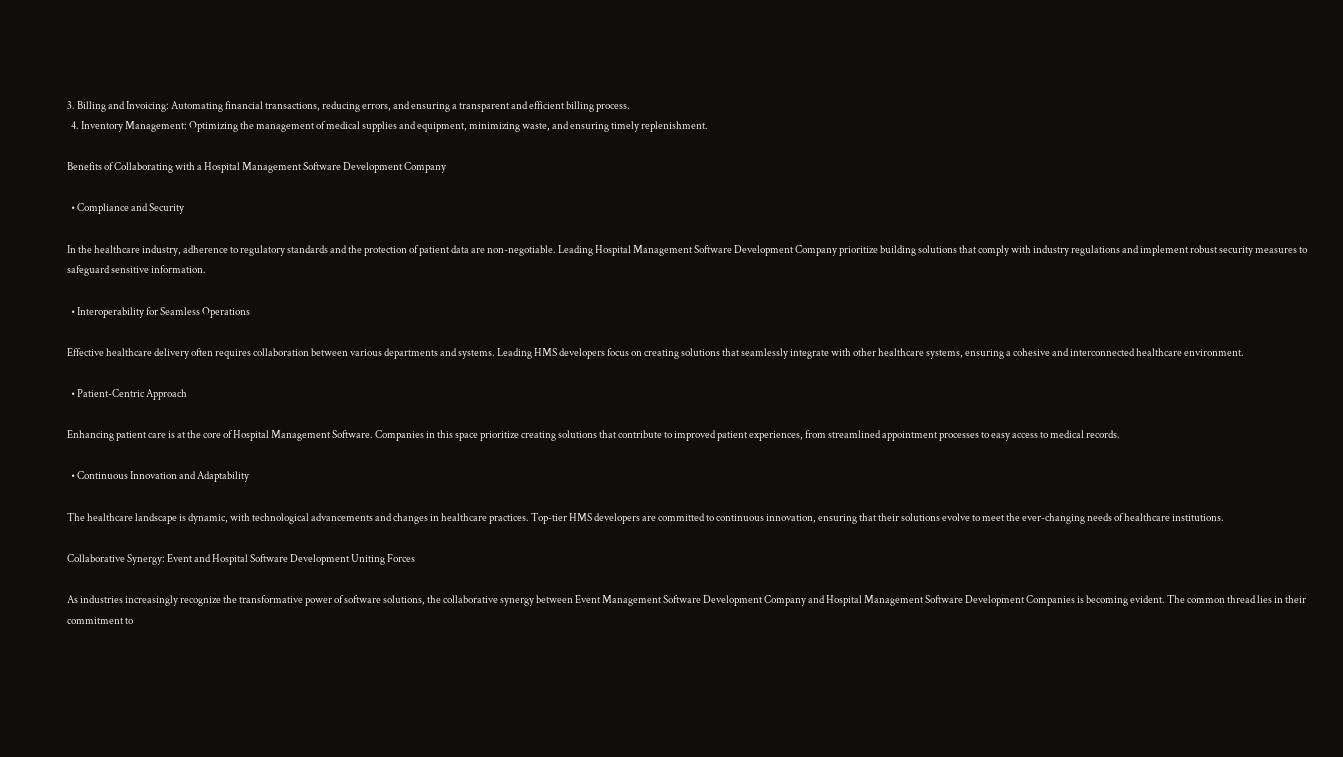3. Billing and Invoicing: Automating financial transactions, reducing errors, and ensuring a transparent and efficient billing process.
  4. Inventory Management: Optimizing the management of medical supplies and equipment, minimizing waste, and ensuring timely replenishment.

Benefits of Collaborating with a Hospital Management Software Development Company

  • Compliance and Security

In the healthcare industry, adherence to regulatory standards and the protection of patient data are non-negotiable. Leading Hospital Management Software Development Company prioritize building solutions that comply with industry regulations and implement robust security measures to safeguard sensitive information.

  • Interoperability for Seamless Operations

Effective healthcare delivery often requires collaboration between various departments and systems. Leading HMS developers focus on creating solutions that seamlessly integrate with other healthcare systems, ensuring a cohesive and interconnected healthcare environment.

  • Patient-Centric Approach

Enhancing patient care is at the core of Hospital Management Software. Companies in this space prioritize creating solutions that contribute to improved patient experiences, from streamlined appointment processes to easy access to medical records.

  • Continuous Innovation and Adaptability

The healthcare landscape is dynamic, with technological advancements and changes in healthcare practices. Top-tier HMS developers are committed to continuous innovation, ensuring that their solutions evolve to meet the ever-changing needs of healthcare institutions.

Collaborative Synergy: Event and Hospital Software Development Uniting Forces

As industries increasingly recognize the transformative power of software solutions, the collaborative synergy between Event Management Software Development Company and Hospital Management Software Development Companies is becoming evident. The common thread lies in their commitment to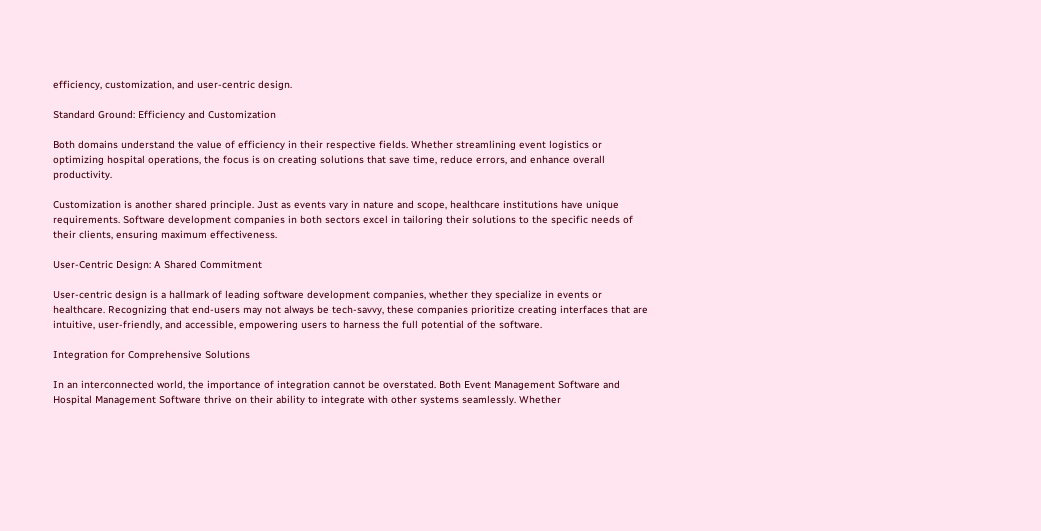efficiency, customization, and user-centric design.

Standard Ground: Efficiency and Customization

Both domains understand the value of efficiency in their respective fields. Whether streamlining event logistics or optimizing hospital operations, the focus is on creating solutions that save time, reduce errors, and enhance overall productivity.

Customization is another shared principle. Just as events vary in nature and scope, healthcare institutions have unique requirements. Software development companies in both sectors excel in tailoring their solutions to the specific needs of their clients, ensuring maximum effectiveness.

User-Centric Design: A Shared Commitment

User-centric design is a hallmark of leading software development companies, whether they specialize in events or healthcare. Recognizing that end-users may not always be tech-savvy, these companies prioritize creating interfaces that are intuitive, user-friendly, and accessible, empowering users to harness the full potential of the software.

Integration for Comprehensive Solutions

In an interconnected world, the importance of integration cannot be overstated. Both Event Management Software and Hospital Management Software thrive on their ability to integrate with other systems seamlessly. Whether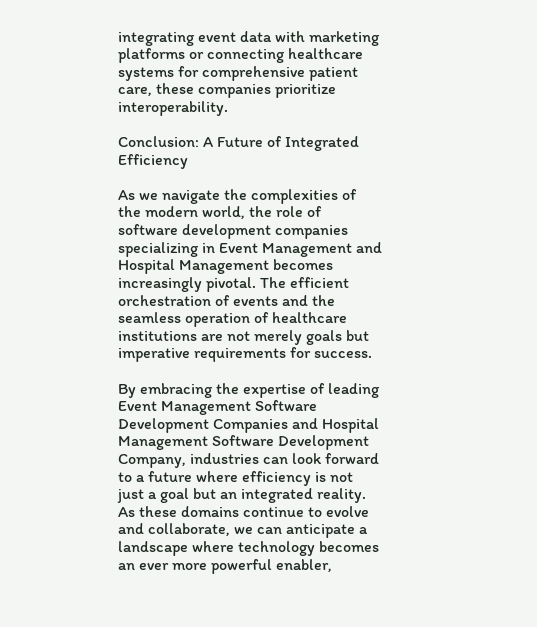integrating event data with marketing platforms or connecting healthcare systems for comprehensive patient care, these companies prioritize interoperability.

Conclusion: A Future of Integrated Efficiency

As we navigate the complexities of the modern world, the role of software development companies specializing in Event Management and Hospital Management becomes increasingly pivotal. The efficient orchestration of events and the seamless operation of healthcare institutions are not merely goals but imperative requirements for success.

By embracing the expertise of leading Event Management Software Development Companies and Hospital Management Software Development Company, industries can look forward to a future where efficiency is not just a goal but an integrated reality. As these domains continue to evolve and collaborate, we can anticipate a landscape where technology becomes an ever more powerful enabler,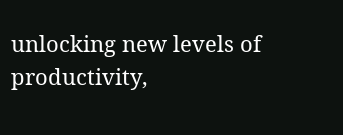unlocking new levels of productivity,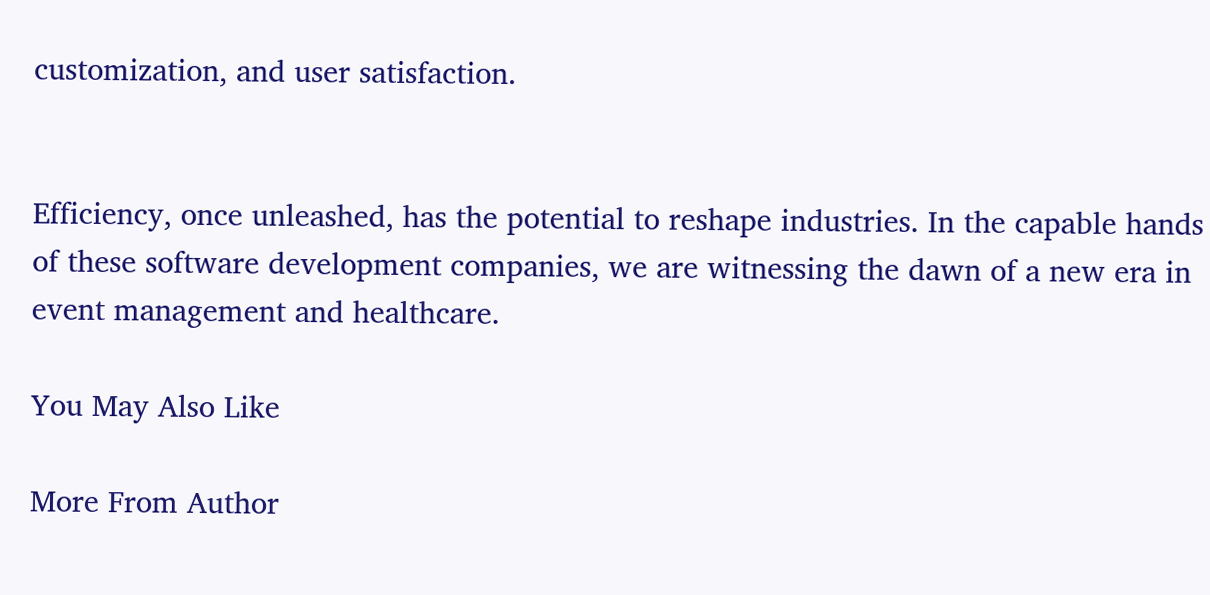customization, and user satisfaction.


Efficiency, once unleashed, has the potential to reshape industries. In the capable hands of these software development companies, we are witnessing the dawn of a new era in event management and healthcare.

You May Also Like

More From Author